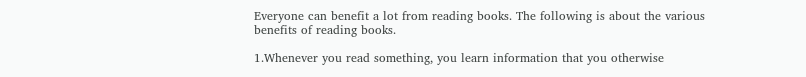Everyone can benefit a lot from reading books. The following is about the various benefits of reading books.

1.Whenever you read something, you learn information that you otherwise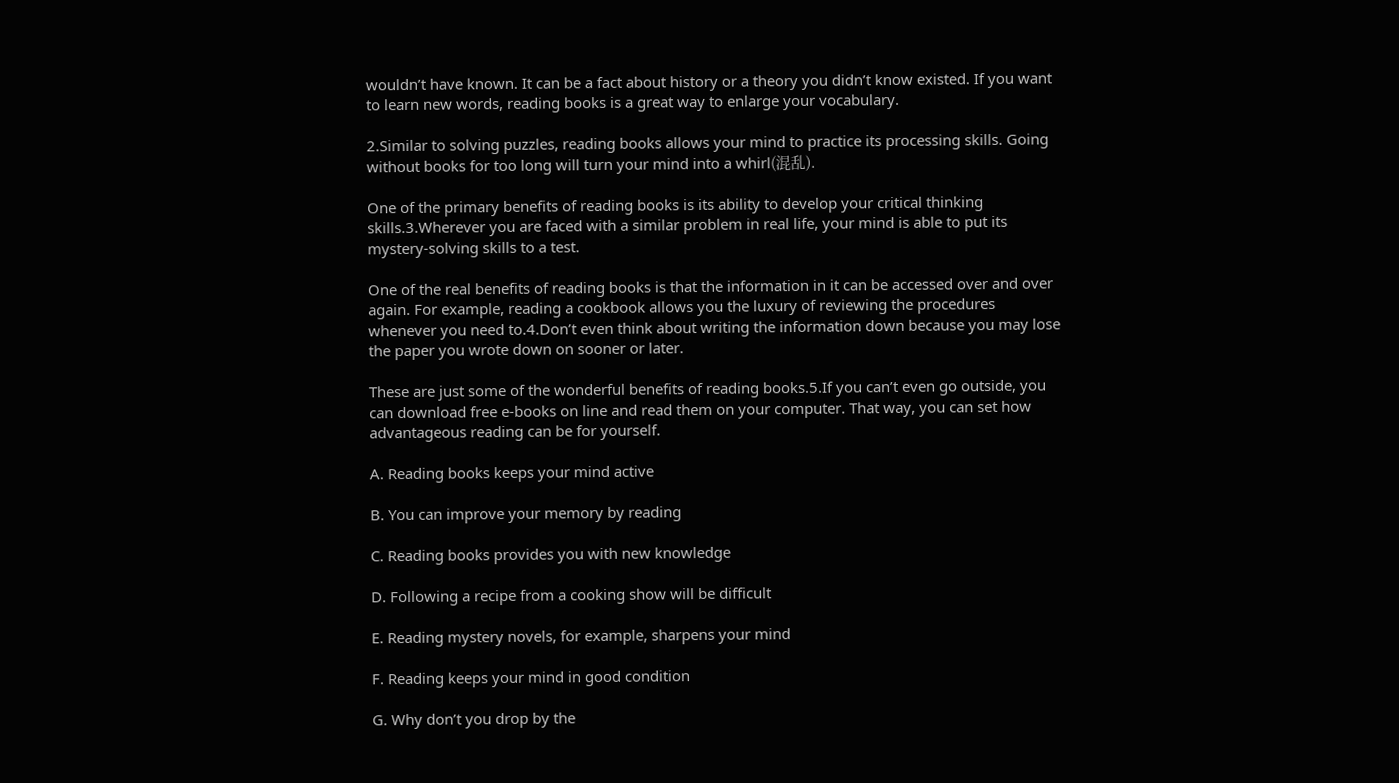wouldn’t have known. It can be a fact about history or a theory you didn’t know existed. If you want to learn new words, reading books is a great way to enlarge your vocabulary.

2.Similar to solving puzzles, reading books allows your mind to practice its processing skills. Going without books for too long will turn your mind into a whirl(混乱).

One of the primary benefits of reading books is its ability to develop your critical thinking skills.3.Wherever you are faced with a similar problem in real life, your mind is able to put its mystery-solving skills to a test.

One of the real benefits of reading books is that the information in it can be accessed over and over again. For example, reading a cookbook allows you the luxury of reviewing the procedures whenever you need to.4.Don’t even think about writing the information down because you may lose the paper you wrote down on sooner or later.

These are just some of the wonderful benefits of reading books.5.If you can’t even go outside, you can download free e-books on line and read them on your computer. That way, you can set how advantageous reading can be for yourself.

A. Reading books keeps your mind active

B. You can improve your memory by reading

C. Reading books provides you with new knowledge

D. Following a recipe from a cooking show will be difficult

E. Reading mystery novels, for example, sharpens your mind

F. Reading keeps your mind in good condition

G. Why don’t you drop by the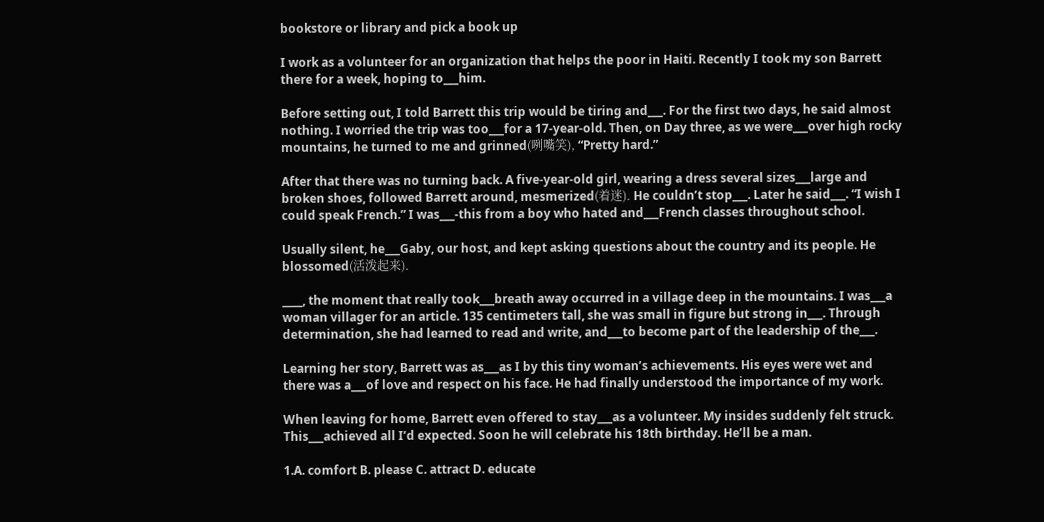bookstore or library and pick a book up

I work as a volunteer for an organization that helps the poor in Haiti. Recently I took my son Barrett there for a week, hoping to___him.

Before setting out, I told Barrett this trip would be tiring and___. For the first two days, he said almost nothing. I worried the trip was too___for a 17-year-old. Then, on Day three, as we were___over high rocky mountains, he turned to me and grinned(咧嘴笑), “Pretty hard.”

After that there was no turning back. A five-year-old girl, wearing a dress several sizes___large and broken shoes, followed Barrett around, mesmerized(着迷). He couldn’t stop___. Later he said___. “I wish I could speak French.” I was___-this from a boy who hated and___French classes throughout school.

Usually silent, he___Gaby, our host, and kept asking questions about the country and its people. He blossomed(活泼起来).

____, the moment that really took___breath away occurred in a village deep in the mountains. I was___a woman villager for an article. 135 centimeters tall, she was small in figure but strong in___. Through determination, she had learned to read and write, and___to become part of the leadership of the___.

Learning her story, Barrett was as___as I by this tiny woman’s achievements. His eyes were wet and there was a___of love and respect on his face. He had finally understood the importance of my work.

When leaving for home, Barrett even offered to stay___as a volunteer. My insides suddenly felt struck. This___achieved all I’d expected. Soon he will celebrate his 18th birthday. He’ll be a man.

1.A. comfort B. please C. attract D. educate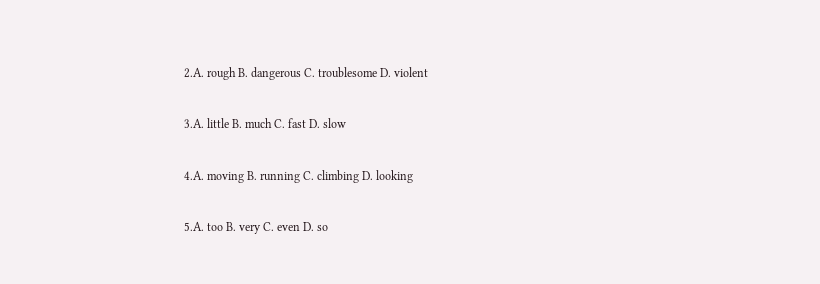2.A. rough B. dangerous C. troublesome D. violent

3.A. little B. much C. fast D. slow

4.A. moving B. running C. climbing D. looking

5.A. too B. very C. even D. so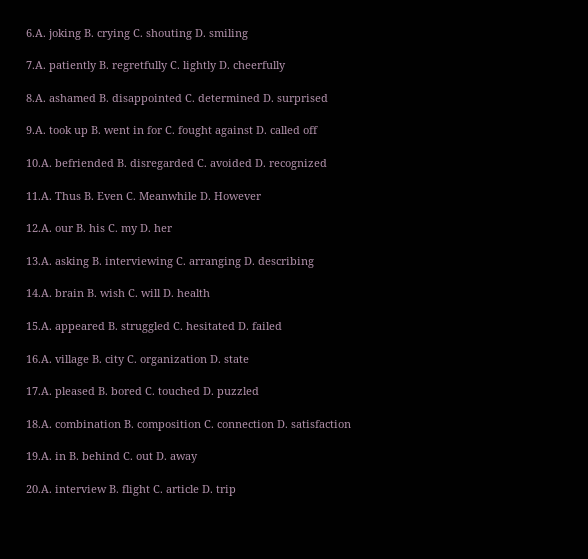6.A. joking B. crying C. shouting D. smiling

7.A. patiently B. regretfully C. lightly D. cheerfully

8.A. ashamed B. disappointed C. determined D. surprised

9.A. took up B. went in for C. fought against D. called off

10.A. befriended B. disregarded C. avoided D. recognized

11.A. Thus B. Even C. Meanwhile D. However

12.A. our B. his C. my D. her

13.A. asking B. interviewing C. arranging D. describing

14.A. brain B. wish C. will D. health

15.A. appeared B. struggled C. hesitated D. failed

16.A. village B. city C. organization D. state

17.A. pleased B. bored C. touched D. puzzled

18.A. combination B. composition C. connection D. satisfaction

19.A. in B. behind C. out D. away

20.A. interview B. flight C. article D. trip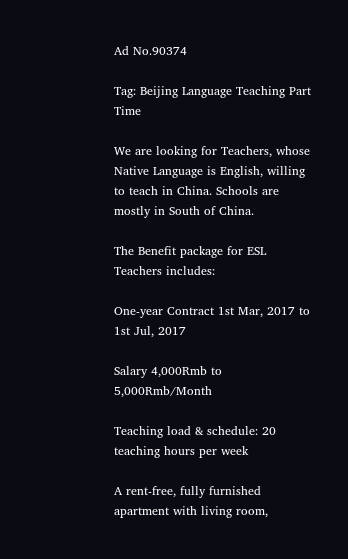Ad No.90374

Tag: Beijing Language Teaching Part Time

We are looking for Teachers, whose Native Language is English, willing to teach in China. Schools are mostly in South of China.

The Benefit package for ESL Teachers includes:

One-year Contract 1st Mar, 2017 to 1st Jul, 2017

Salary 4,000Rmb to 5,000Rmb/Month

Teaching load & schedule: 20 teaching hours per week

A rent-free, fully furnished apartment with living room,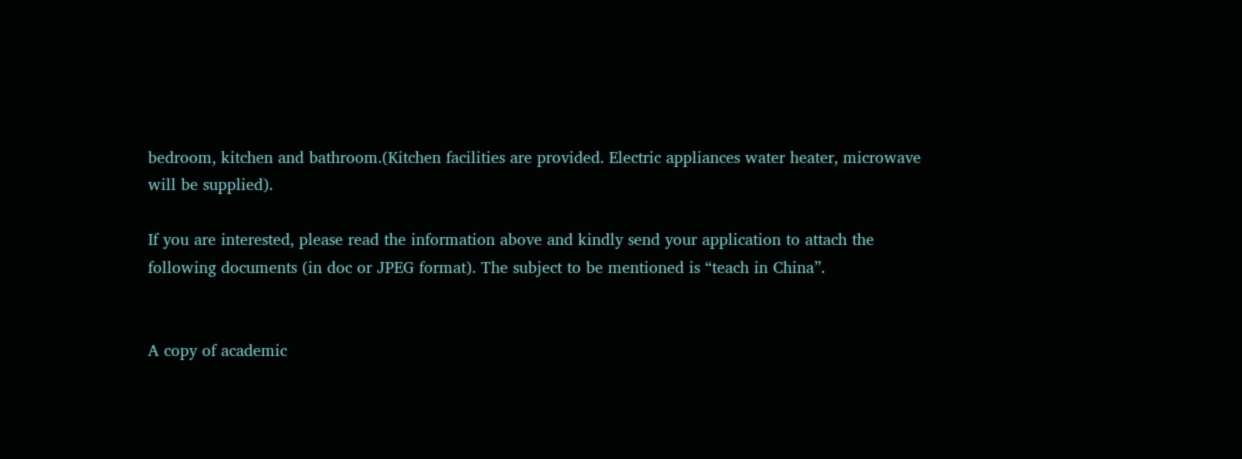bedroom, kitchen and bathroom.(Kitchen facilities are provided. Electric appliances water heater, microwave will be supplied).

If you are interested, please read the information above and kindly send your application to attach the following documents (in doc or JPEG format). The subject to be mentioned is “teach in China”.


A copy of academic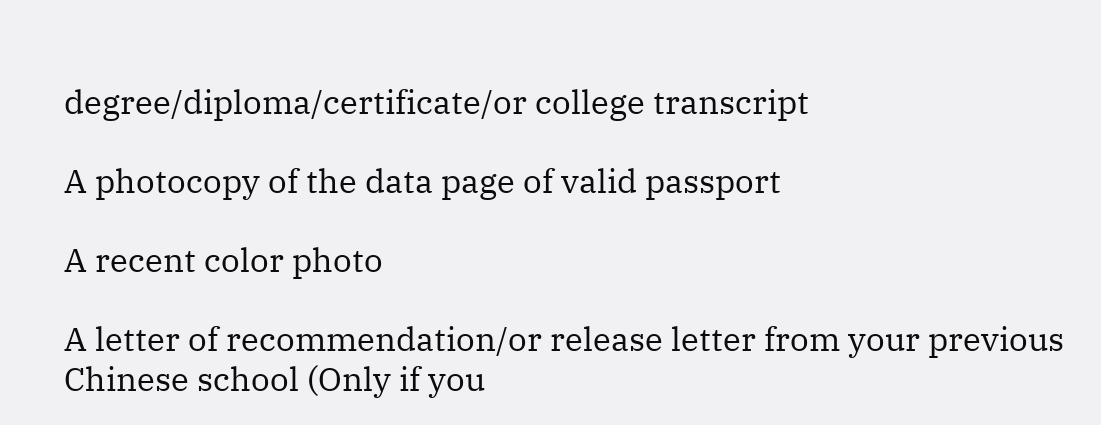degree/diploma/certificate/or college transcript

A photocopy of the data page of valid passport

A recent color photo

A letter of recommendation/or release letter from your previous Chinese school (Only if you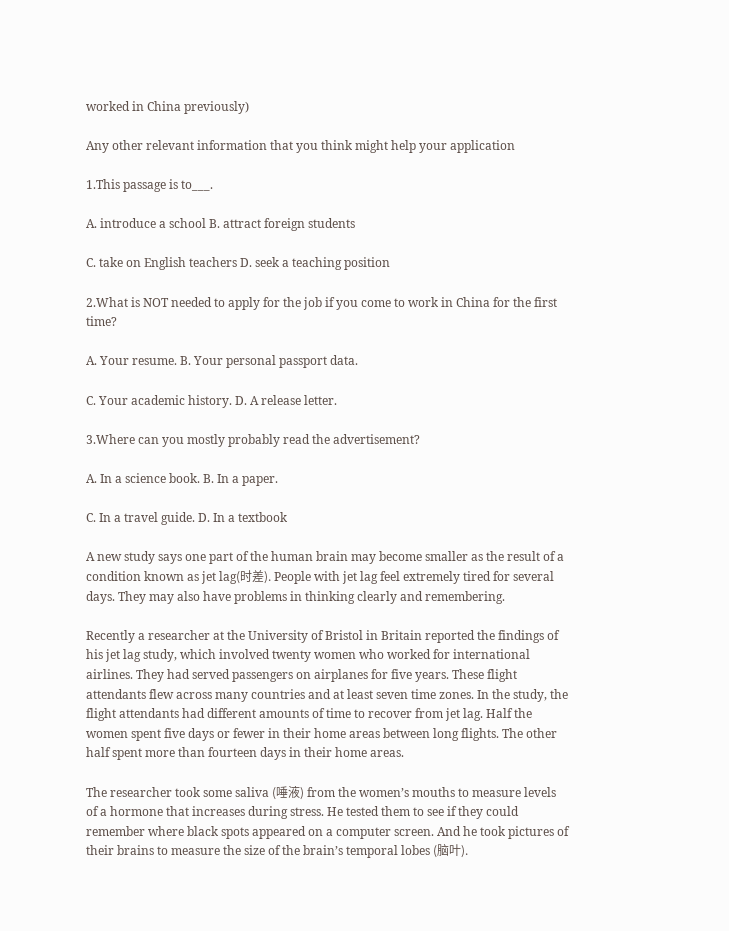worked in China previously)

Any other relevant information that you think might help your application

1.This passage is to___.

A. introduce a school B. attract foreign students

C. take on English teachers D. seek a teaching position

2.What is NOT needed to apply for the job if you come to work in China for the first time?

A. Your resume. B. Your personal passport data.

C. Your academic history. D. A release letter.

3.Where can you mostly probably read the advertisement?

A. In a science book. B. In a paper.

C. In a travel guide. D. In a textbook

A new study says one part of the human brain may become smaller as the result of a condition known as jet lag(时差). People with jet lag feel extremely tired for several days. They may also have problems in thinking clearly and remembering.

Recently a researcher at the University of Bristol in Britain reported the findings of his jet lag study, which involved twenty women who worked for international airlines. They had served passengers on airplanes for five years. These flight attendants flew across many countries and at least seven time zones. In the study, the flight attendants had different amounts of time to recover from jet lag. Half the women spent five days or fewer in their home areas between long flights. The other half spent more than fourteen days in their home areas.

The researcher took some saliva (唾液) from the women’s mouths to measure levels of a hormone that increases during stress. He tested them to see if they could remember where black spots appeared on a computer screen. And he took pictures of their brains to measure the size of the brain’s temporal lobes (脑叶).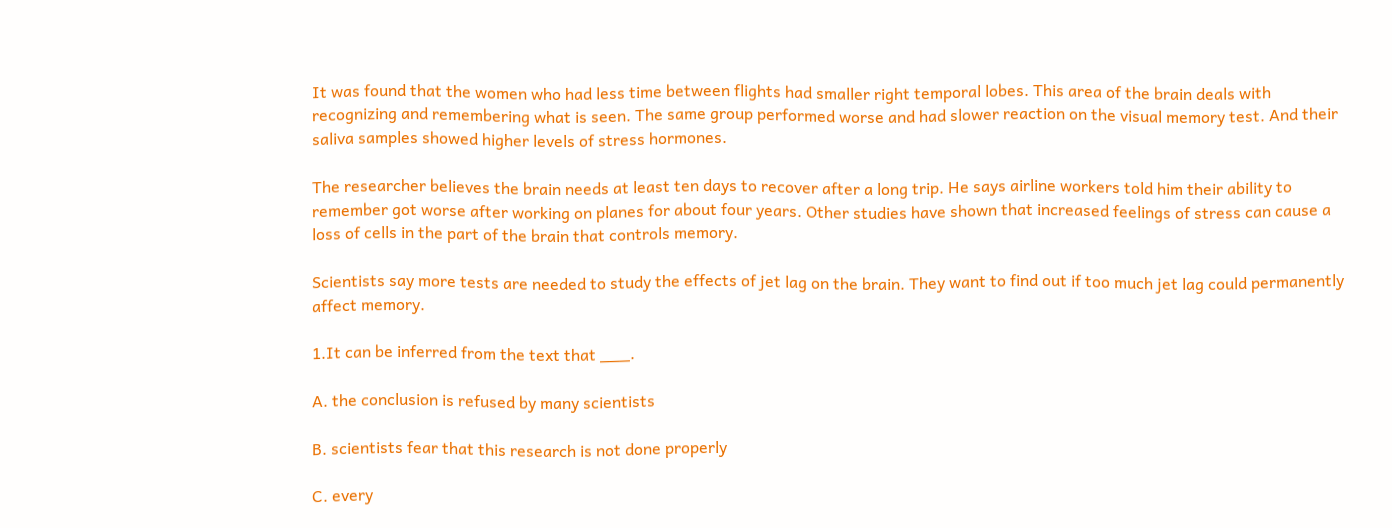It was found that the women who had less time between flights had smaller right temporal lobes. This area of the brain deals with recognizing and remembering what is seen. The same group performed worse and had slower reaction on the visual memory test. And their saliva samples showed higher levels of stress hormones.

The researcher believes the brain needs at least ten days to recover after a long trip. He says airline workers told him their ability to remember got worse after working on planes for about four years. Other studies have shown that increased feelings of stress can cause a loss of cells in the part of the brain that controls memory.

Scientists say more tests are needed to study the effects of jet lag on the brain. They want to find out if too much jet lag could permanently affect memory.

1.It can be inferred from the text that ___.

A. the conclusion is refused by many scientists

B. scientists fear that this research is not done properly

C. every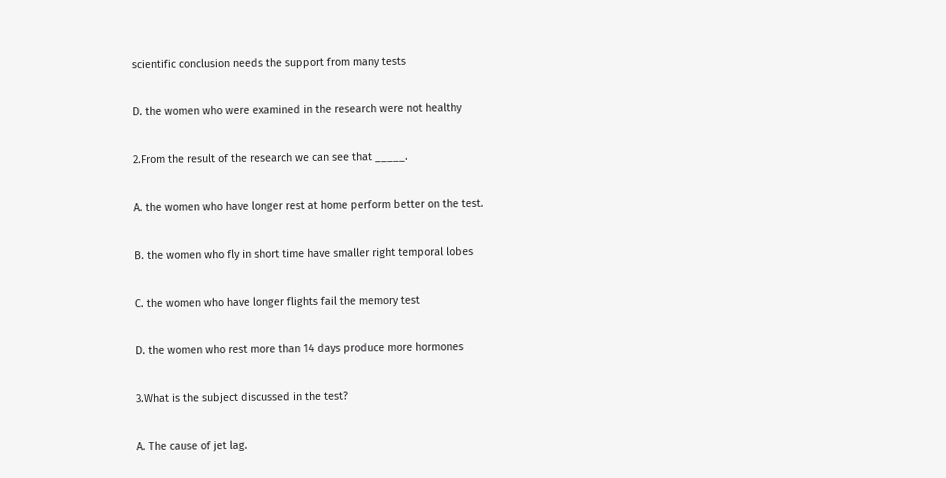scientific conclusion needs the support from many tests

D. the women who were examined in the research were not healthy

2.From the result of the research we can see that _____.

A. the women who have longer rest at home perform better on the test.

B. the women who fly in short time have smaller right temporal lobes

C. the women who have longer flights fail the memory test

D. the women who rest more than 14 days produce more hormones

3.What is the subject discussed in the test?

A. The cause of jet lag.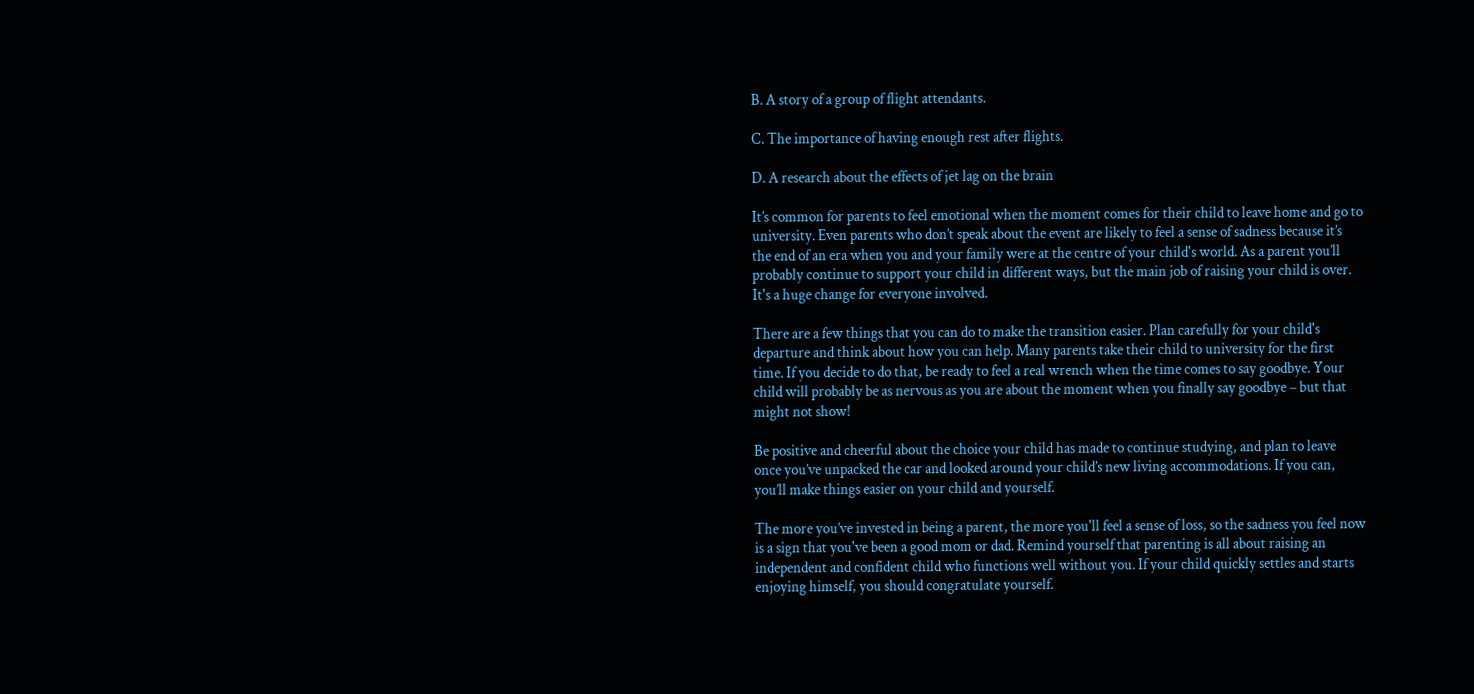B. A story of a group of flight attendants.

C. The importance of having enough rest after flights.

D. A research about the effects of jet lag on the brain

It’s common for parents to feel emotional when the moment comes for their child to leave home and go to university. Even parents who don’t speak about the event are likely to feel a sense of sadness because it’s the end of an era when you and your family were at the centre of your child's world. As a parent you’ll probably continue to support your child in different ways, but the main job of raising your child is over. It's a huge change for everyone involved.

There are a few things that you can do to make the transition easier. Plan carefully for your child's departure and think about how you can help. Many parents take their child to university for the first time. If you decide to do that, be ready to feel a real wrench when the time comes to say goodbye. Your child will probably be as nervous as you are about the moment when you finally say goodbye – but that might not show!

Be positive and cheerful about the choice your child has made to continue studying, and plan to leave once you’ve unpacked the car and looked around your child’s new living accommodations. If you can, you’ll make things easier on your child and yourself.

The more you’ve invested in being a parent, the more you'll feel a sense of loss, so the sadness you feel now is a sign that you've been a good mom or dad. Remind yourself that parenting is all about raising an independent and confident child who functions well without you. If your child quickly settles and starts enjoying himself, you should congratulate yourself.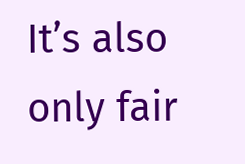It’s also only fair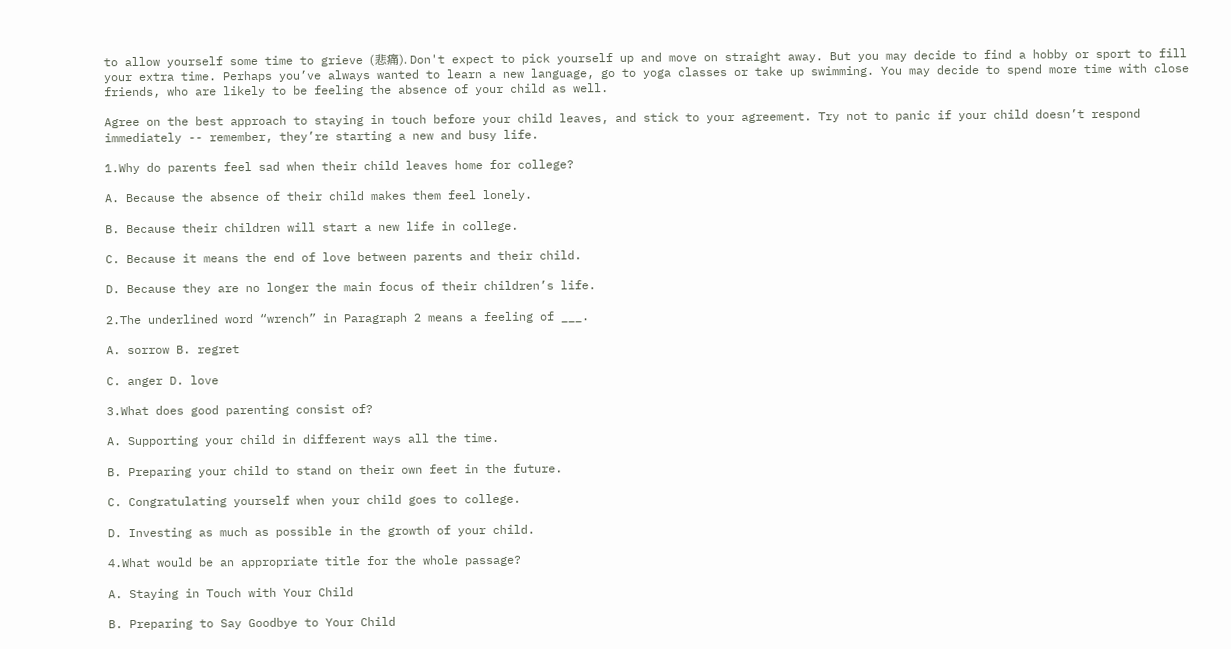to allow yourself some time to grieve (悲痛). Don't expect to pick yourself up and move on straight away. But you may decide to find a hobby or sport to fill your extra time. Perhaps you’ve always wanted to learn a new language, go to yoga classes or take up swimming. You may decide to spend more time with close friends, who are likely to be feeling the absence of your child as well.

Agree on the best approach to staying in touch before your child leaves, and stick to your agreement. Try not to panic if your child doesn’t respond immediately -- remember, they’re starting a new and busy life.

1.Why do parents feel sad when their child leaves home for college?

A. Because the absence of their child makes them feel lonely.

B. Because their children will start a new life in college.

C. Because it means the end of love between parents and their child.

D. Because they are no longer the main focus of their children’s life.

2.The underlined word “wrench” in Paragraph 2 means a feeling of ___.

A. sorrow B. regret

C. anger D. love

3.What does good parenting consist of?

A. Supporting your child in different ways all the time.

B. Preparing your child to stand on their own feet in the future.

C. Congratulating yourself when your child goes to college.

D. Investing as much as possible in the growth of your child.

4.What would be an appropriate title for the whole passage?

A. Staying in Touch with Your Child

B. Preparing to Say Goodbye to Your Child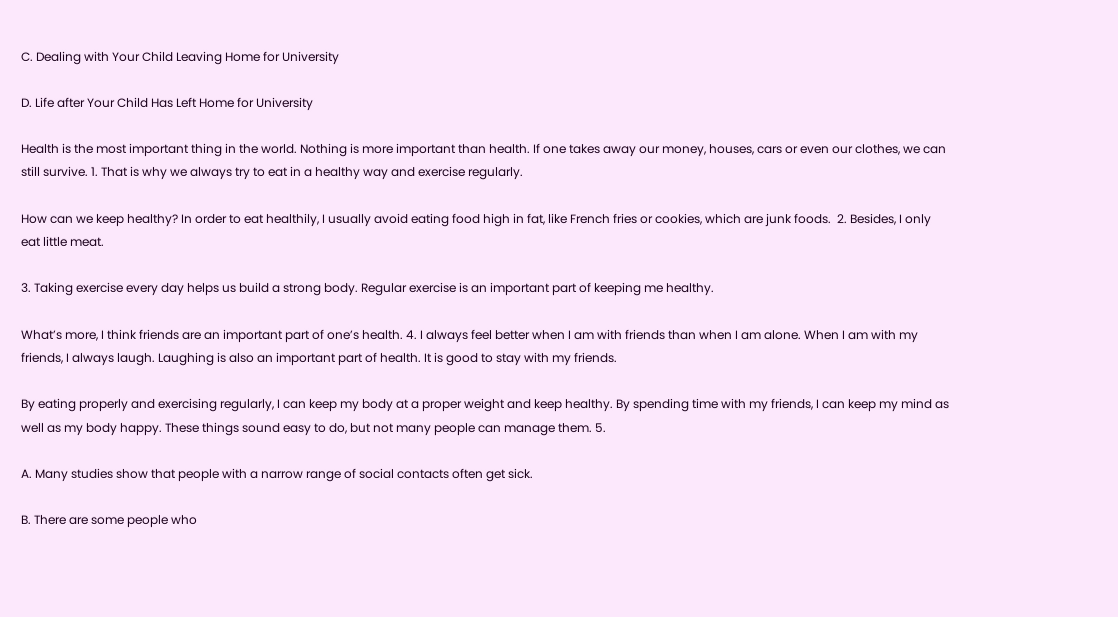C. Dealing with Your Child Leaving Home for University

D. Life after Your Child Has Left Home for University

Health is the most important thing in the world. Nothing is more important than health. If one takes away our money, houses, cars or even our clothes, we can still survive. 1. That is why we always try to eat in a healthy way and exercise regularly.

How can we keep healthy? In order to eat healthily, I usually avoid eating food high in fat, like French fries or cookies, which are junk foods.  2. Besides, I only eat little meat.

3. Taking exercise every day helps us build a strong body. Regular exercise is an important part of keeping me healthy.

What’s more, I think friends are an important part of one’s health. 4. I always feel better when I am with friends than when I am alone. When I am with my friends, I always laugh. Laughing is also an important part of health. It is good to stay with my friends.

By eating properly and exercising regularly, I can keep my body at a proper weight and keep healthy. By spending time with my friends, I can keep my mind as well as my body happy. These things sound easy to do, but not many people can manage them. 5.

A. Many studies show that people with a narrow range of social contacts often get sick.

B. There are some people who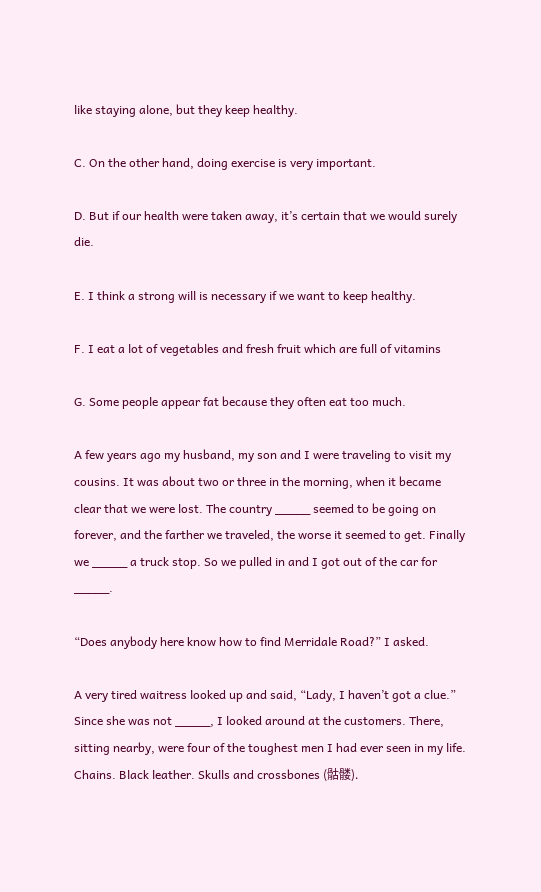like staying alone, but they keep healthy.

C. On the other hand, doing exercise is very important.

D. But if our health were taken away, it’s certain that we would surely die.

E. I think a strong will is necessary if we want to keep healthy.

F. I eat a lot of vegetables and fresh fruit which are full of vitamins

G. Some people appear fat because they often eat too much.

A few years ago my husband, my son and I were traveling to visit my cousins. It was about two or three in the morning, when it became clear that we were lost. The country _____ seemed to be going on forever, and the farther we traveled, the worse it seemed to get. Finally we _____ a truck stop. So we pulled in and I got out of the car for _____.

“Does anybody here know how to find Merridale Road?” I asked.

A very tired waitress looked up and said, “Lady, I haven’t got a clue.” Since she was not _____, I looked around at the customers. There, sitting nearby, were four of the toughest men I had ever seen in my life. Chains. Black leather. Skulls and crossbones (骷髅).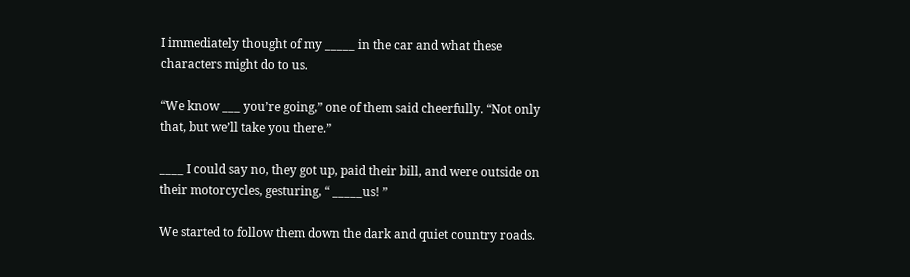I immediately thought of my _____ in the car and what these characters might do to us.

“We know ___ you’re going,” one of them said cheerfully. “Not only that, but we’ll take you there.”

____ I could say no, they got up, paid their bill, and were outside on their motorcycles, gesturing, “ _____us! ”

We started to follow them down the dark and quiet country roads.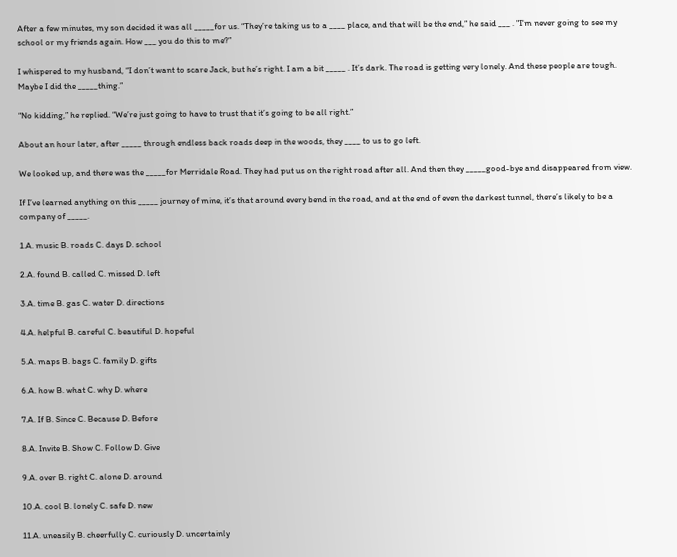After a few minutes, my son decided it was all _____for us. “They’re taking us to a ____ place, and that will be the end,” he said ___ . "I'm never going to see my school or my friends again. How ___ you do this to me?”

I whispered to my husband, “I don’t want to scare Jack, but he’s right. I am a bit _____ . It’s dark. The road is getting very lonely. And these people are tough. Maybe I did the _____thing.”

“No kidding,” he replied. “We’re just going to have to trust that it’s going to be all right.”

About an hour later, after _____ through endless back roads deep in the woods, they ____ to us to go left.

We looked up, and there was the _____for Merridale Road. They had put us on the right road after all. And then they _____good-bye and disappeared from view.

If I’ve learned anything on this _____ journey of mine, it’s that around every bend in the road, and at the end of even the darkest tunnel, there’s likely to be a company of _____.

1.A. music B. roads C. days D. school

2.A. found B. called C. missed D. left

3.A. time B. gas C. water D. directions

4.A. helpful B. careful C. beautiful D. hopeful

5.A. maps B. bags C. family D. gifts

6.A. how B. what C. why D. where

7.A. If B. Since C. Because D. Before

8.A. Invite B. Show C. Follow D. Give

9.A. over B. right C. alone D. around

10.A. cool B. lonely C. safe D. new

11.A. uneasily B. cheerfully C. curiously D. uncertainly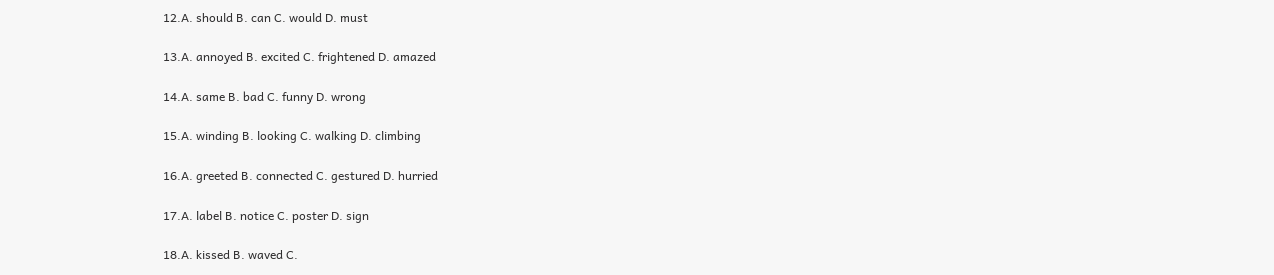12.A. should B. can C. would D. must

13.A. annoyed B. excited C. frightened D. amazed

14.A. same B. bad C. funny D. wrong

15.A. winding B. looking C. walking D. climbing

16.A. greeted B. connected C. gestured D. hurried

17.A. label B. notice C. poster D. sign

18.A. kissed B. waved C.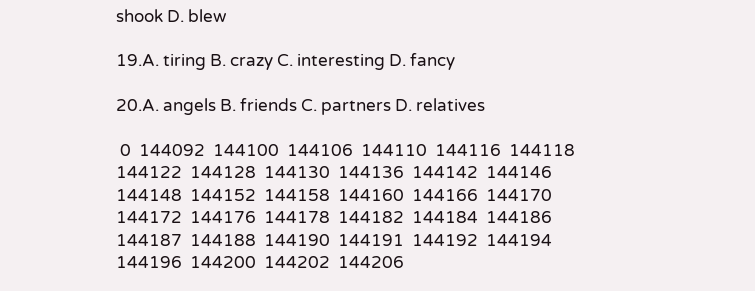shook D. blew

19.A. tiring B. crazy C. interesting D. fancy

20.A. angels B. friends C. partners D. relatives

 0  144092  144100  144106  144110  144116  144118  144122  144128  144130  144136  144142  144146  144148  144152  144158  144160  144166  144170  144172  144176  144178  144182  144184  144186  144187  144188  144190  144191  144192  144194  144196  144200  144202  144206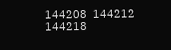144208  144212  144218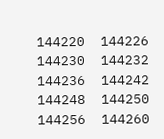144220  144226  144230  144232  144236  144242  144248  144250  144256  144260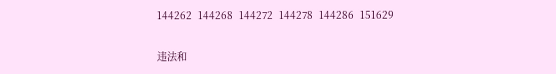144262  144268  144272  144278  144286  151629

违法和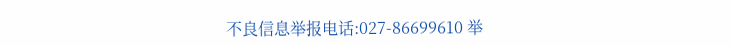不良信息举报电话:027-86699610 举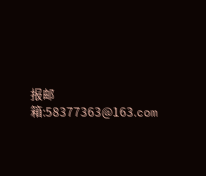报邮箱:58377363@163.com